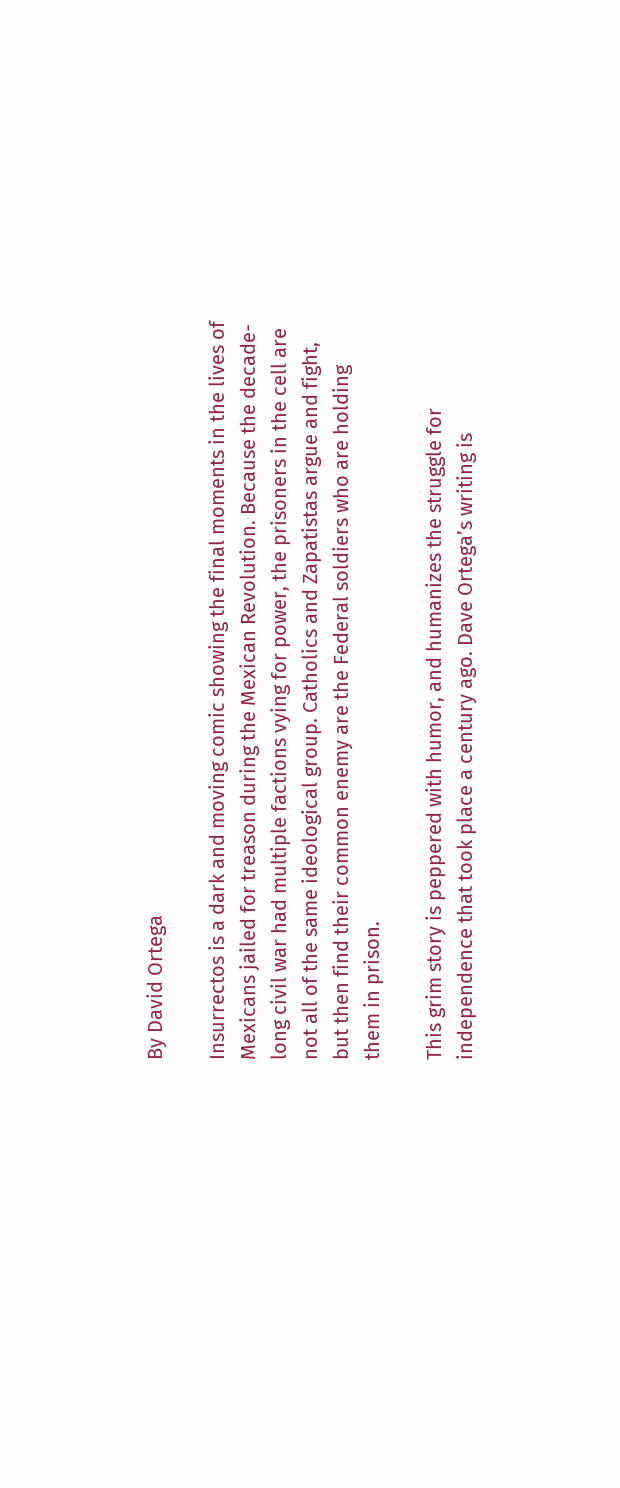By David Ortega

Insurrectos is a dark and moving comic showing the final moments in the lives of Mexicans jailed for treason during the Mexican Revolution. Because the decade-long civil war had multiple factions vying for power, the prisoners in the cell are not all of the same ideological group. Catholics and Zapatistas argue and fight, but then find their common enemy are the Federal soldiers who are holding them in prison.

This grim story is peppered with humor, and humanizes the struggle for independence that took place a century ago. Dave Ortega’s writing is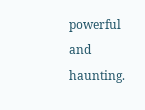powerful and haunting.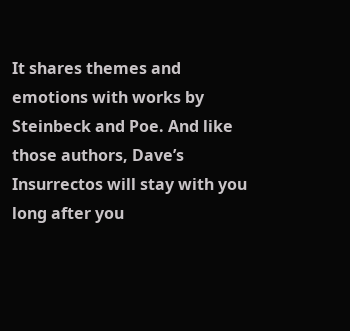It shares themes and emotions with works by Steinbeck and Poe. And like those authors, Dave’s Insurrectos will stay with you long after you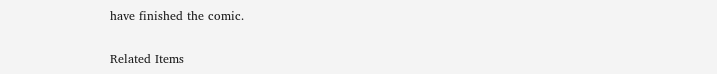have finished the comic.

Related Items